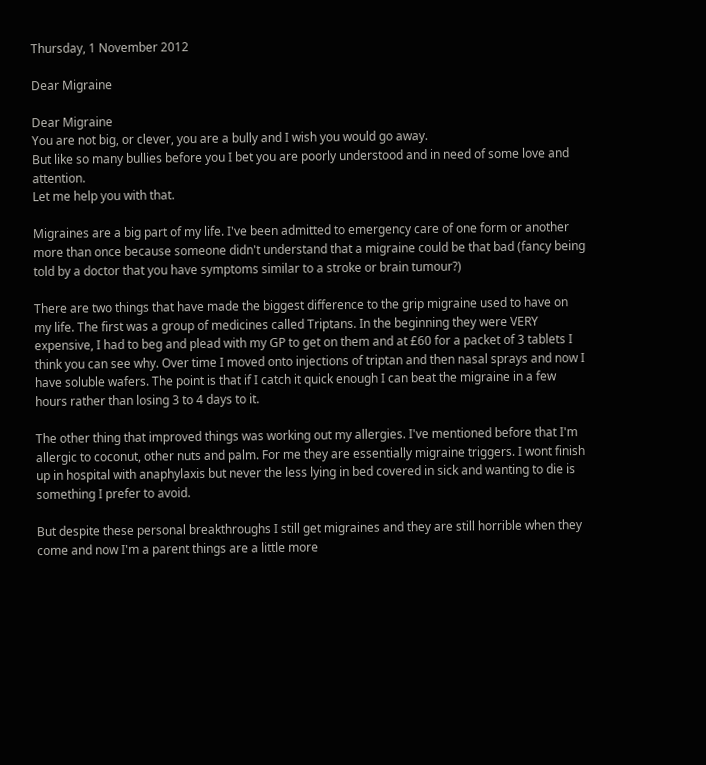Thursday, 1 November 2012

Dear Migraine

Dear Migraine
You are not big, or clever, you are a bully and I wish you would go away.
But like so many bullies before you I bet you are poorly understood and in need of some love and attention.
Let me help you with that.

Migraines are a big part of my life. I've been admitted to emergency care of one form or another more than once because someone didn't understand that a migraine could be that bad (fancy being told by a doctor that you have symptoms similar to a stroke or brain tumour?)

There are two things that have made the biggest difference to the grip migraine used to have on my life. The first was a group of medicines called Triptans. In the beginning they were VERY expensive, I had to beg and plead with my GP to get on them and at £60 for a packet of 3 tablets I think you can see why. Over time I moved onto injections of triptan and then nasal sprays and now I have soluble wafers. The point is that if I catch it quick enough I can beat the migraine in a few hours rather than losing 3 to 4 days to it.

The other thing that improved things was working out my allergies. I've mentioned before that I'm allergic to coconut, other nuts and palm. For me they are essentially migraine triggers. I wont finish up in hospital with anaphylaxis but never the less lying in bed covered in sick and wanting to die is something I prefer to avoid.

But despite these personal breakthroughs I still get migraines and they are still horrible when they come and now I'm a parent things are a little more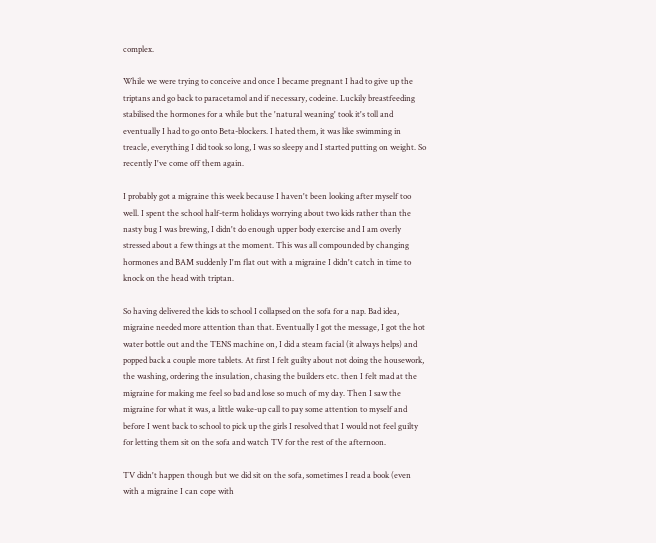complex.

While we were trying to conceive and once I became pregnant I had to give up the triptans and go back to paracetamol and if necessary, codeine. Luckily breastfeeding stabilised the hormones for a while but the 'natural weaning' took it's toll and eventually I had to go onto Beta-blockers. I hated them, it was like swimming in treacle, everything I did took so long, I was so sleepy and I started putting on weight. So recently I've come off them again.

I probably got a migraine this week because I haven't been looking after myself too well. I spent the school half-term holidays worrying about two kids rather than the nasty bug I was brewing, I didn't do enough upper body exercise and I am overly stressed about a few things at the moment. This was all compounded by changing hormones and BAM suddenly I'm flat out with a migraine I didn't catch in time to knock on the head with triptan.

So having delivered the kids to school I collapsed on the sofa for a nap. Bad idea, migraine needed more attention than that. Eventually I got the message, I got the hot water bottle out and the TENS machine on, I did a steam facial (it always helps) and popped back a couple more tablets. At first I felt guilty about not doing the housework, the washing, ordering the insulation, chasing the builders etc. then I felt mad at the migraine for making me feel so bad and lose so much of my day. Then I saw the migraine for what it was, a little wake-up call to pay some attention to myself and before I went back to school to pick up the girls I resolved that I would not feel guilty for letting them sit on the sofa and watch TV for the rest of the afternoon.

TV didn't happen though but we did sit on the sofa, sometimes I read a book (even with a migraine I can cope with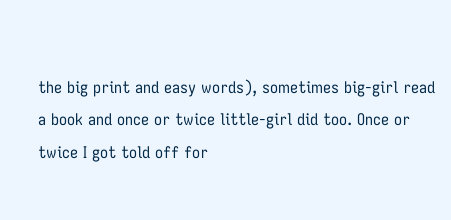the big print and easy words), sometimes big-girl read a book and once or twice little-girl did too. Once or twice I got told off for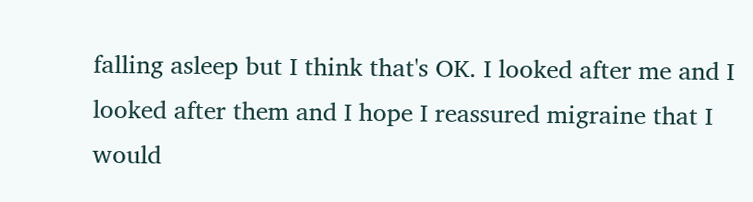falling asleep but I think that's OK. I looked after me and I looked after them and I hope I reassured migraine that I would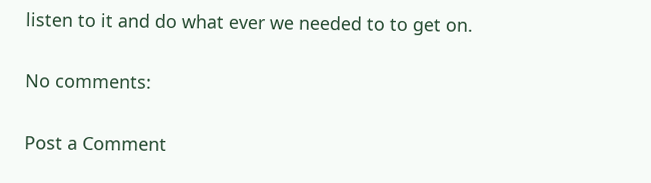listen to it and do what ever we needed to to get on.

No comments:

Post a Comment